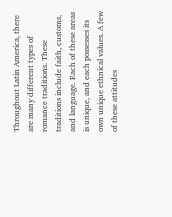Throughout Latin America, there are many different types of romance traditions. These traditions include faith, customs, and language. Each of these areas is unique, and each possesses its own unique ethnical values. A few of these attitudes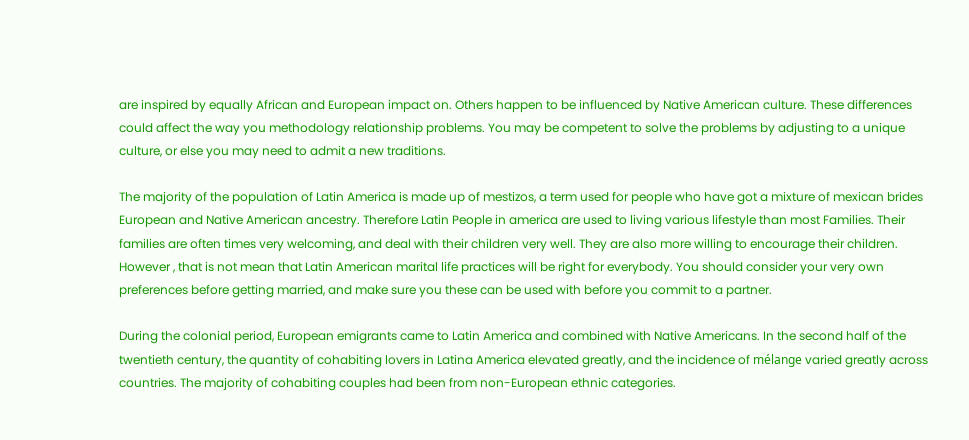are inspired by equally African and European impact on. Others happen to be influenced by Native American culture. These differences could affect the way you methodology relationship problems. You may be competent to solve the problems by adjusting to a unique culture, or else you may need to admit a new traditions.

The majority of the population of Latin America is made up of mestizos, a term used for people who have got a mixture of mexican brides European and Native American ancestry. Therefore Latin People in america are used to living various lifestyle than most Families. Their families are often times very welcoming, and deal with their children very well. They are also more willing to encourage their children. However , that is not mean that Latin American marital life practices will be right for everybody. You should consider your very own preferences before getting married, and make sure you these can be used with before you commit to a partner.

During the colonial period, European emigrants came to Latin America and combined with Native Americans. In the second half of the twentieth century, the quantity of cohabiting lovers in Latina America elevated greatly, and the incidence of mélange varied greatly across countries. The majority of cohabiting couples had been from non-European ethnic categories.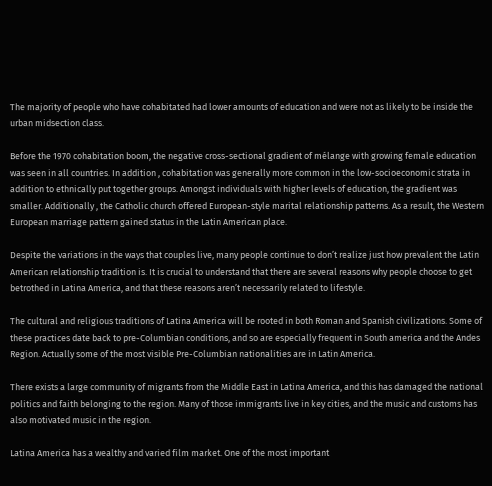The majority of people who have cohabitated had lower amounts of education and were not as likely to be inside the urban midsection class.

Before the 1970 cohabitation boom, the negative cross-sectional gradient of mélange with growing female education was seen in all countries. In addition , cohabitation was generally more common in the low-socioeconomic strata in addition to ethnically put together groups. Amongst individuals with higher levels of education, the gradient was smaller. Additionally , the Catholic church offered European-style marital relationship patterns. As a result, the Western European marriage pattern gained status in the Latin American place.

Despite the variations in the ways that couples live, many people continue to don’t realize just how prevalent the Latin American relationship tradition is. It is crucial to understand that there are several reasons why people choose to get betrothed in Latina America, and that these reasons aren’t necessarily related to lifestyle.

The cultural and religious traditions of Latina America will be rooted in both Roman and Spanish civilizations. Some of these practices date back to pre-Columbian conditions, and so are especially frequent in South america and the Andes Region. Actually some of the most visible Pre-Columbian nationalities are in Latin America.

There exists a large community of migrants from the Middle East in Latina America, and this has damaged the national politics and faith belonging to the region. Many of those immigrants live in key cities, and the music and customs has also motivated music in the region.

Latina America has a wealthy and varied film market. One of the most important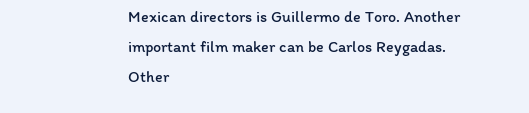Mexican directors is Guillermo de Toro. Another important film maker can be Carlos Reygadas. Other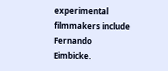experimental filmmakers include Fernando Eimbicke.